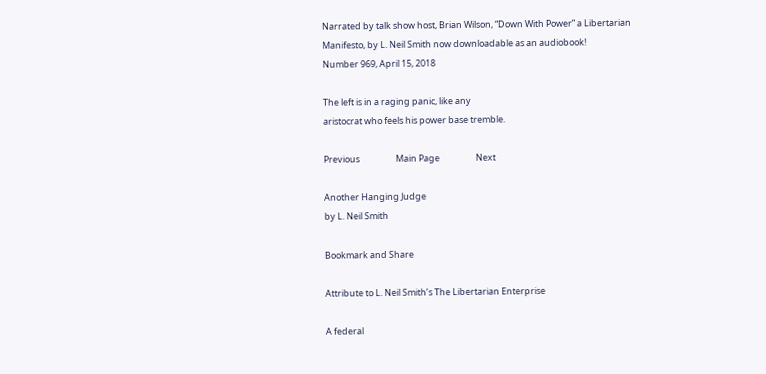Narrated by talk show host, Brian Wilson, “Down With Power” a Libertarian
Manifesto, by L. Neil Smith now downloadable as an audiobook!
Number 969, April 15, 2018

The left is in a raging panic, like any
aristocrat who feels his power base tremble.

Previous                  Main Page                  Next

Another Hanging Judge
by L. Neil Smith

Bookmark and Share

Attribute to L. Neil Smith’s The Libertarian Enterprise

A federal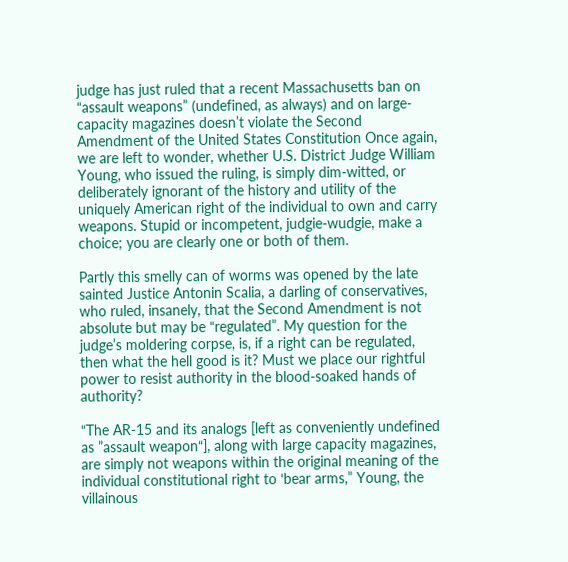judge has just ruled that a recent Massachusetts ban on “assault weapons” (undefined, as always) and on large-capacity magazines doesn’t violate the Second Amendment of the United States Constitution Once again, we are left to wonder, whether U.S. District Judge William Young, who issued the ruling, is simply dim-witted, or deliberately ignorant of the history and utility of the uniquely American right of the individual to own and carry weapons. Stupid or incompetent, judgie-wudgie, make a choice; you are clearly one or both of them.

Partly this smelly can of worms was opened by the late sainted Justice Antonin Scalia, a darling of conservatives, who ruled, insanely, that the Second Amendment is not absolute but may be “regulated”. My question for the judge’s moldering corpse, is, if a right can be regulated, then what the hell good is it? Must we place our rightful power to resist authority in the blood-soaked hands of authority?

“The AR-15 and its analogs [left as conveniently undefined as ”assault weapon“], along with large capacity magazines, are simply not weapons within the original meaning of the individual constitutional right to ‘bear arms,” Young, the villainous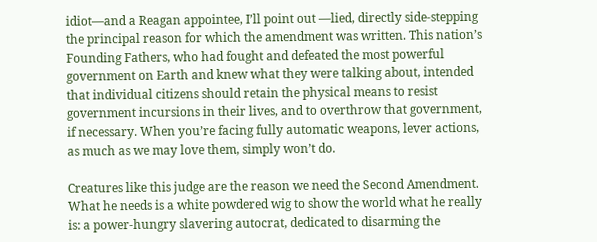idiot—and a Reagan appointee, I’ll point out —lied, directly side-stepping the principal reason for which the amendment was written. This nation’s Founding Fathers, who had fought and defeated the most powerful government on Earth and knew what they were talking about, intended that individual citizens should retain the physical means to resist government incursions in their lives, and to overthrow that government, if necessary. When you’re facing fully automatic weapons, lever actions, as much as we may love them, simply won’t do.

Creatures like this judge are the reason we need the Second Amendment. What he needs is a white powdered wig to show the world what he really is: a power-hungry slavering autocrat, dedicated to disarming the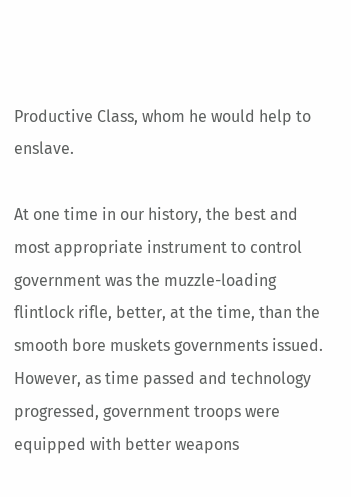Productive Class, whom he would help to enslave.

At one time in our history, the best and most appropriate instrument to control government was the muzzle-loading flintlock rifle, better, at the time, than the smooth bore muskets governments issued. However, as time passed and technology progressed, government troops were equipped with better weapons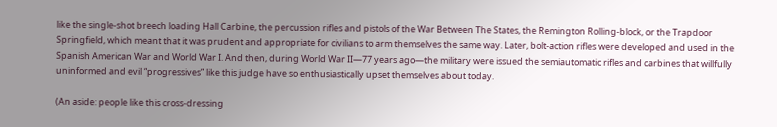like the single-shot breech loading Hall Carbine, the percussion rifles and pistols of the War Between The States, the Remington Rolling-block, or the Trapdoor Springfield, which meant that it was prudent and appropriate for civilians to arm themselves the same way. Later, bolt-action rifles were developed and used in the Spanish American War and World War I. And then, during World War II—77 years ago—the military were issued the semiautomatic rifles and carbines that willfully uninformed and evil “progressives” like this judge have so enthusiastically upset themselves about today.

(An aside: people like this cross-dressing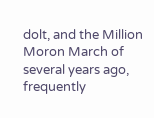dolt, and the Million Moron March of several years ago, frequently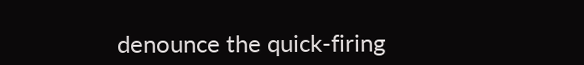denounce the quick-firing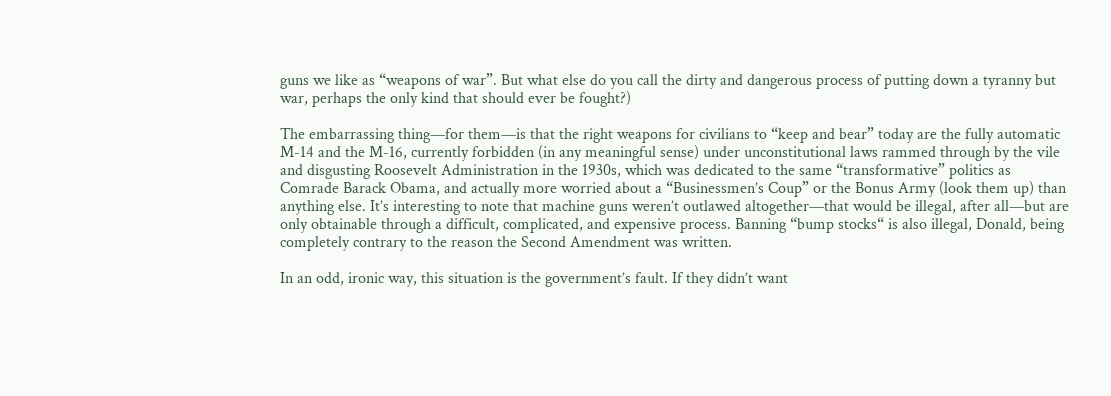guns we like as “weapons of war”. But what else do you call the dirty and dangerous process of putting down a tyranny but war, perhaps the only kind that should ever be fought?)

The embarrassing thing—for them—is that the right weapons for civilians to “keep and bear” today are the fully automatic M-14 and the M-16, currently forbidden (in any meaningful sense) under unconstitutional laws rammed through by the vile and disgusting Roosevelt Administration in the 1930s, which was dedicated to the same “transformative” politics as Comrade Barack Obama, and actually more worried about a “Businessmen’s Coup” or the Bonus Army (look them up) than anything else. It’s interesting to note that machine guns weren’t outlawed altogether—that would be illegal, after all—but are only obtainable through a difficult, complicated, and expensive process. Banning “bump stocks“ is also illegal, Donald, being completely contrary to the reason the Second Amendment was written.

In an odd, ironic way, this situation is the government’s fault. If they didn’t want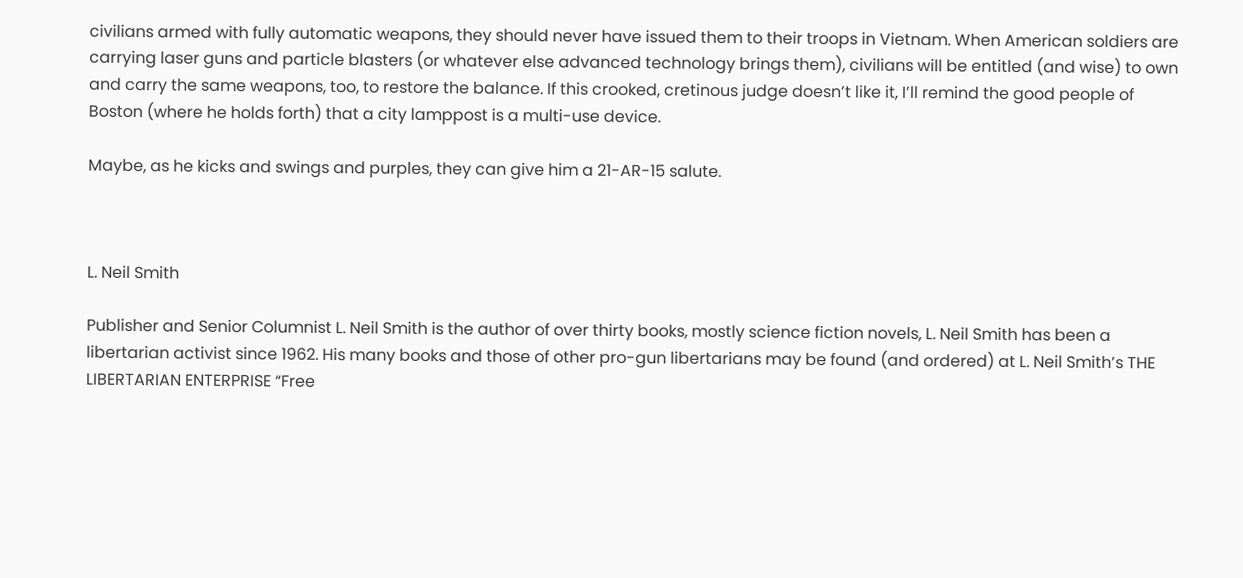civilians armed with fully automatic weapons, they should never have issued them to their troops in Vietnam. When American soldiers are carrying laser guns and particle blasters (or whatever else advanced technology brings them), civilians will be entitled (and wise) to own and carry the same weapons, too, to restore the balance. If this crooked, cretinous judge doesn’t like it, I’ll remind the good people of Boston (where he holds forth) that a city lamppost is a multi-use device.

Maybe, as he kicks and swings and purples, they can give him a 21-AR-15 salute.



L. Neil Smith

Publisher and Senior Columnist L. Neil Smith is the author of over thirty books, mostly science fiction novels, L. Neil Smith has been a libertarian activist since 1962. His many books and those of other pro-gun libertarians may be found (and ordered) at L. Neil Smith’s THE LIBERTARIAN ENTERPRISE “Free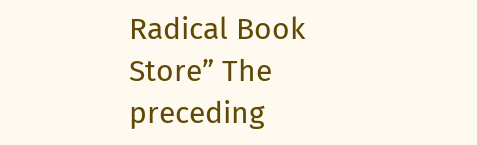Radical Book Store” The preceding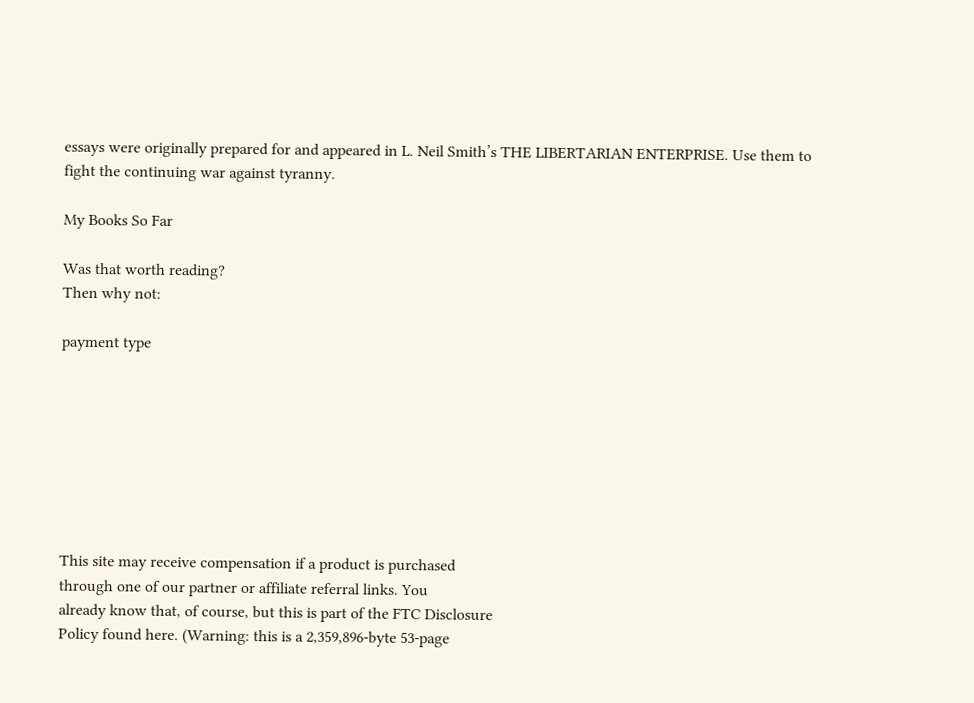essays were originally prepared for and appeared in L. Neil Smith’s THE LIBERTARIAN ENTERPRISE. Use them to fight the continuing war against tyranny.

My Books So Far

Was that worth reading?
Then why not:

payment type








This site may receive compensation if a product is purchased
through one of our partner or affiliate referral links. You
already know that, of course, but this is part of the FTC Disclosure
Policy found here. (Warning: this is a 2,359,896-byte 53-page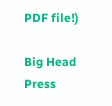PDF file!)

Big Head Press